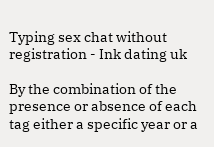Typing sex chat without registration - Ink dating uk

By the combination of the presence or absence of each tag either a specific year or a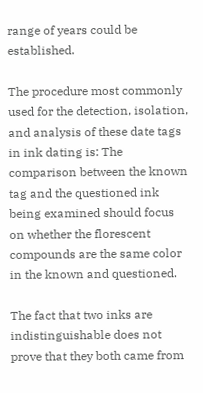range of years could be established.

The procedure most commonly used for the detection, isolation, and analysis of these date tags in ink dating is: The comparison between the known tag and the questioned ink being examined should focus on whether the florescent compounds are the same color in the known and questioned.

The fact that two inks are indistinguishable does not prove that they both came from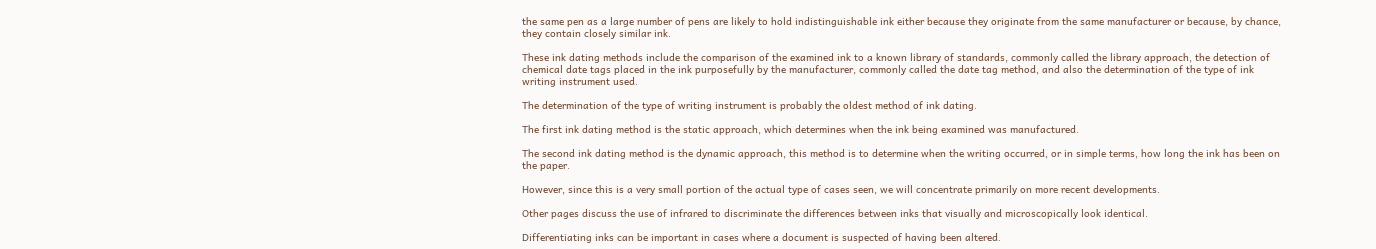the same pen as a large number of pens are likely to hold indistinguishable ink either because they originate from the same manufacturer or because, by chance, they contain closely similar ink.

These ink dating methods include the comparison of the examined ink to a known library of standards, commonly called the library approach, the detection of chemical date tags placed in the ink purposefully by the manufacturer, commonly called the date tag method, and also the determination of the type of ink writing instrument used.

The determination of the type of writing instrument is probably the oldest method of ink dating.

The first ink dating method is the static approach, which determines when the ink being examined was manufactured.

The second ink dating method is the dynamic approach, this method is to determine when the writing occurred, or in simple terms, how long the ink has been on the paper.

However, since this is a very small portion of the actual type of cases seen, we will concentrate primarily on more recent developments.

Other pages discuss the use of infrared to discriminate the differences between inks that visually and microscopically look identical.

Differentiating inks can be important in cases where a document is suspected of having been altered.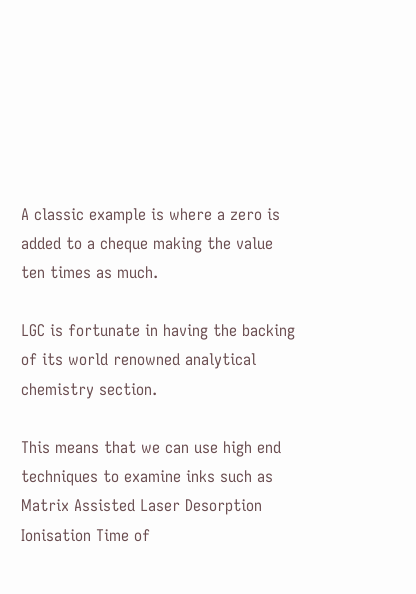A classic example is where a zero is added to a cheque making the value ten times as much.

LGC is fortunate in having the backing of its world renowned analytical chemistry section.

This means that we can use high end techniques to examine inks such as Matrix Assisted Laser Desorption Ionisation Time of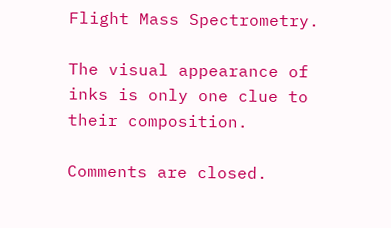Flight Mass Spectrometry.

The visual appearance of inks is only one clue to their composition.

Comments are closed.